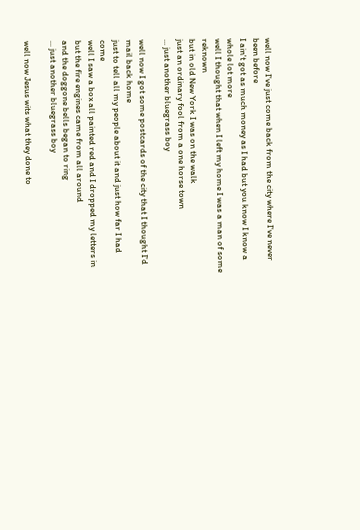well now I've just come back from the city where I've never been before
I ain't got as much money as I had but you know I know a whole lot more
well I thought that when I left my home I was a man of some reknown
but in old New York I was on the walk
just an ordinary fool from a one horse town
... just another bluegrass boy

well now I got some postcards of the city that I thought I'd mail back home
just to tell all my people about it and just how far I had come
well I saw a box all painted red and I dropped my letters in
but the fire engines came from all around
and the doggone bells began to ring
... just another bluegrass boy

well now Jesus wits what they done to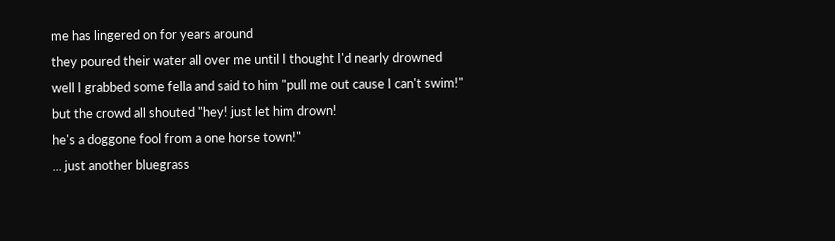me has lingered on for years around
they poured their water all over me until I thought I'd nearly drowned
well I grabbed some fella and said to him "pull me out cause I can't swim!"
but the crowd all shouted "hey! just let him drown!
he's a doggone fool from a one horse town!"
... just another bluegrass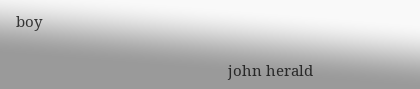boy

                                                     john herald